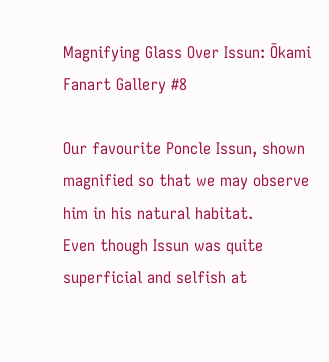Magnifying Glass Over Issun: Ōkami Fanart Gallery #8

Our favourite Poncle Issun, shown magnified so that we may observe him in his natural habitat.
Even though Issun was quite superficial and selfish at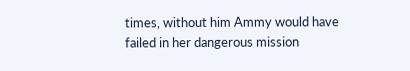times, without him Ammy would have failed in her dangerous mission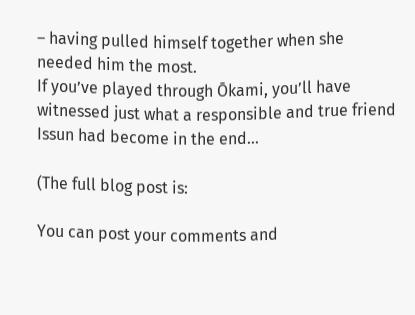– having pulled himself together when she needed him the most.
If you’ve played through Ōkami, you’ll have witnessed just what a responsible and true friend Issun had become in the end…

(The full blog post is:

You can post your comments and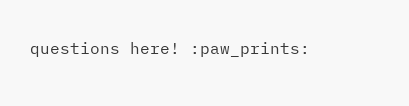questions here! :paw_prints: